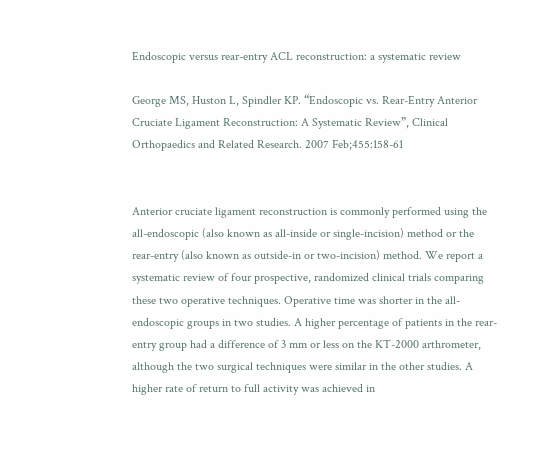Endoscopic versus rear-entry ACL reconstruction: a systematic review

George MS, Huston L, Spindler KP. “Endoscopic vs. Rear-Entry Anterior Cruciate Ligament Reconstruction: A Systematic Review”, Clinical Orthopaedics and Related Research. 2007 Feb;455:158-61


Anterior cruciate ligament reconstruction is commonly performed using the all-endoscopic (also known as all-inside or single-incision) method or the rear-entry (also known as outside-in or two-incision) method. We report a systematic review of four prospective, randomized clinical trials comparing these two operative techniques. Operative time was shorter in the all-endoscopic groups in two studies. A higher percentage of patients in the rear-entry group had a difference of 3 mm or less on the KT-2000 arthrometer, although the two surgical techniques were similar in the other studies. A higher rate of return to full activity was achieved in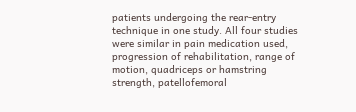patients undergoing the rear-entry technique in one study. All four studies were similar in pain medication used, progression of rehabilitation, range of motion, quadriceps or hamstring strength, patellofemoral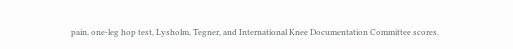pain, one-leg hop test, Lysholm, Tegner, and International Knee Documentation Committee scores.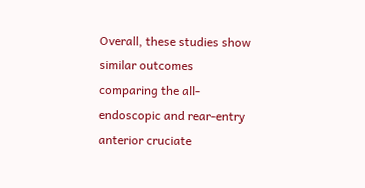Overall, these studies show similar outcomes comparing the all-endoscopic and rear-entry anterior cruciate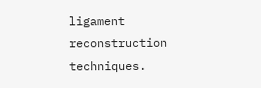ligament reconstruction techniques.